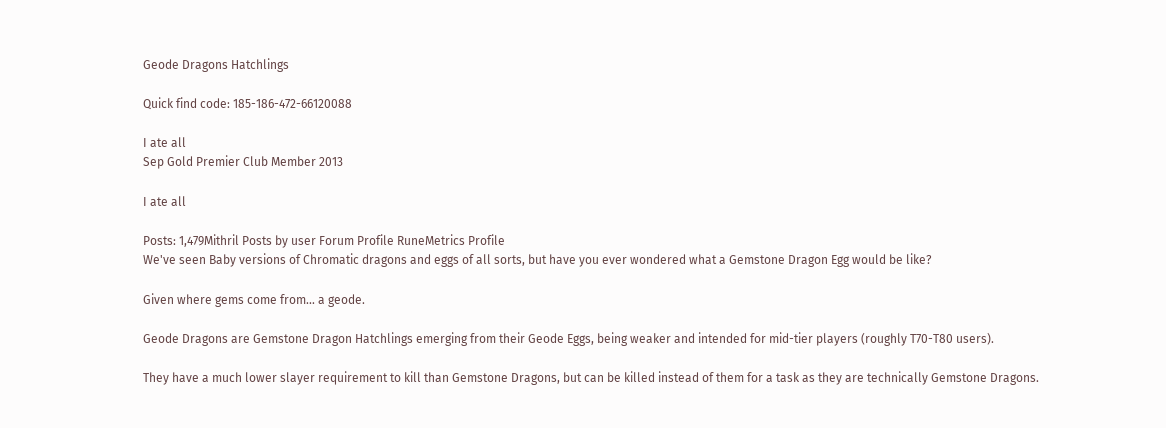Geode Dragons Hatchlings

Quick find code: 185-186-472-66120088

I ate all
Sep Gold Premier Club Member 2013

I ate all

Posts: 1,479Mithril Posts by user Forum Profile RuneMetrics Profile
We've seen Baby versions of Chromatic dragons and eggs of all sorts, but have you ever wondered what a Gemstone Dragon Egg would be like?

Given where gems come from... a geode.

Geode Dragons are Gemstone Dragon Hatchlings emerging from their Geode Eggs, being weaker and intended for mid-tier players (roughly T70-T80 users).

They have a much lower slayer requirement to kill than Gemstone Dragons, but can be killed instead of them for a task as they are technically Gemstone Dragons.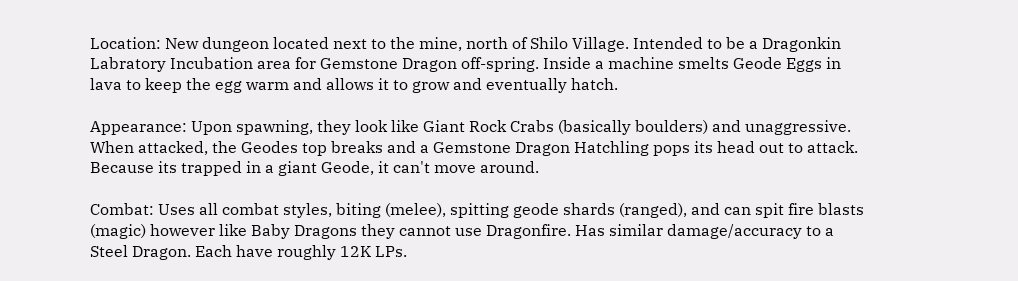Location: New dungeon located next to the mine, north of Shilo Village. Intended to be a Dragonkin Labratory Incubation area for Gemstone Dragon off-spring. Inside a machine smelts Geode Eggs in lava to keep the egg warm and allows it to grow and eventually hatch.

Appearance: Upon spawning, they look like Giant Rock Crabs (basically boulders) and unaggressive. When attacked, the Geodes top breaks and a Gemstone Dragon Hatchling pops its head out to attack. Because its trapped in a giant Geode, it can't move around.

Combat: Uses all combat styles, biting (melee), spitting geode shards (ranged), and can spit fire blasts (magic) however like Baby Dragons they cannot use Dragonfire. Has similar damage/accuracy to a Steel Dragon. Each have roughly 12K LPs.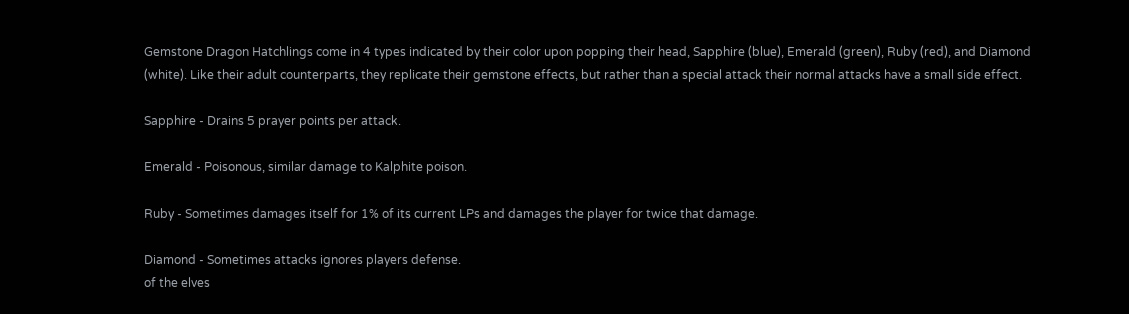Gemstone Dragon Hatchlings come in 4 types indicated by their color upon popping their head, Sapphire (blue), Emerald (green), Ruby (red), and Diamond (white). Like their adult counterparts, they replicate their gemstone effects, but rather than a special attack their normal attacks have a small side effect.

Sapphire - Drains 5 prayer points per attack.

Emerald - Poisonous, similar damage to Kalphite poison.

Ruby - Sometimes damages itself for 1% of its current LPs and damages the player for twice that damage.

Diamond - Sometimes attacks ignores players defense.
of the elves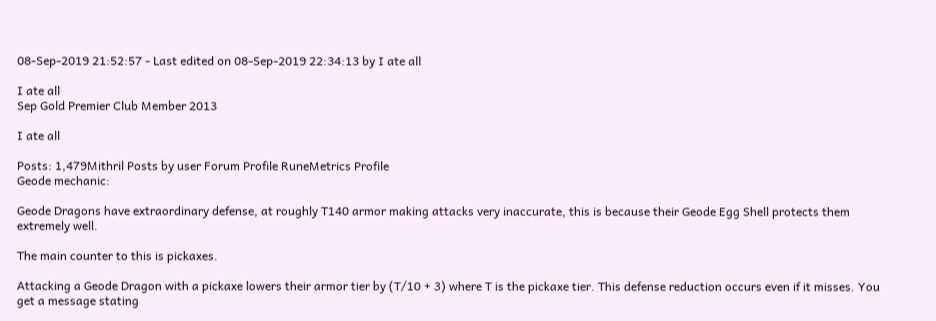08-Sep-2019 21:52:57 - Last edited on 08-Sep-2019 22:34:13 by I ate all

I ate all
Sep Gold Premier Club Member 2013

I ate all

Posts: 1,479Mithril Posts by user Forum Profile RuneMetrics Profile
Geode mechanic:

Geode Dragons have extraordinary defense, at roughly T140 armor making attacks very inaccurate, this is because their Geode Egg Shell protects them extremely well.

The main counter to this is pickaxes.

Attacking a Geode Dragon with a pickaxe lowers their armor tier by (T/10 + 3) where T is the pickaxe tier. This defense reduction occurs even if it misses. You get a message stating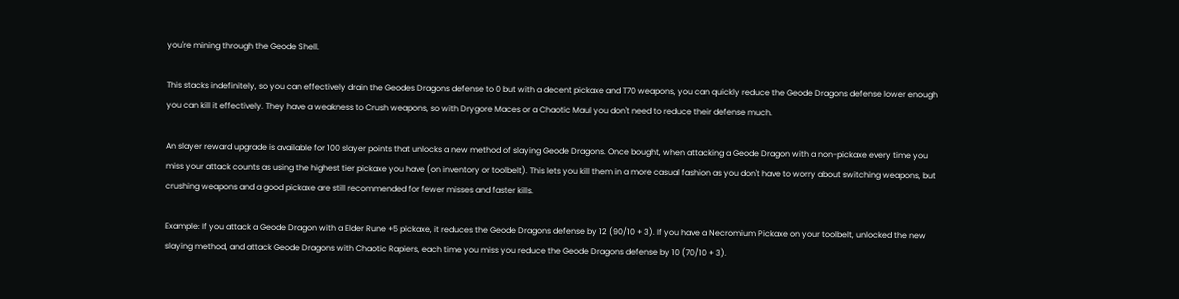you're mining through the Geode Shell.

This stacks indefinitely, so you can effectively drain the Geodes Dragons defense to 0 but with a decent pickaxe and T70 weapons, you can quickly reduce the Geode Dragons defense lower enough you can kill it effectively. They have a weakness to Crush weapons, so with Drygore Maces or a Chaotic Maul you don't need to reduce their defense much.

An slayer reward upgrade is available for 100 slayer points that unlocks a new method of slaying Geode Dragons. Once bought, when attacking a Geode Dragon with a non-pickaxe every time you miss your attack counts as using the highest tier pickaxe you have (on inventory or toolbelt). This lets you kill them in a more casual fashion as you don't have to worry about switching weapons, but crushing weapons and a good pickaxe are still recommended for fewer misses and faster kills.

Example: If you attack a Geode Dragon with a Elder Rune +5 pickaxe, it reduces the Geode Dragons defense by 12 (90/10 + 3). If you have a Necromium Pickaxe on your toolbelt, unlocked the new slaying method, and attack Geode Dragons with Chaotic Rapiers, each time you miss you reduce the Geode Dragons defense by 10 (70/10 + 3).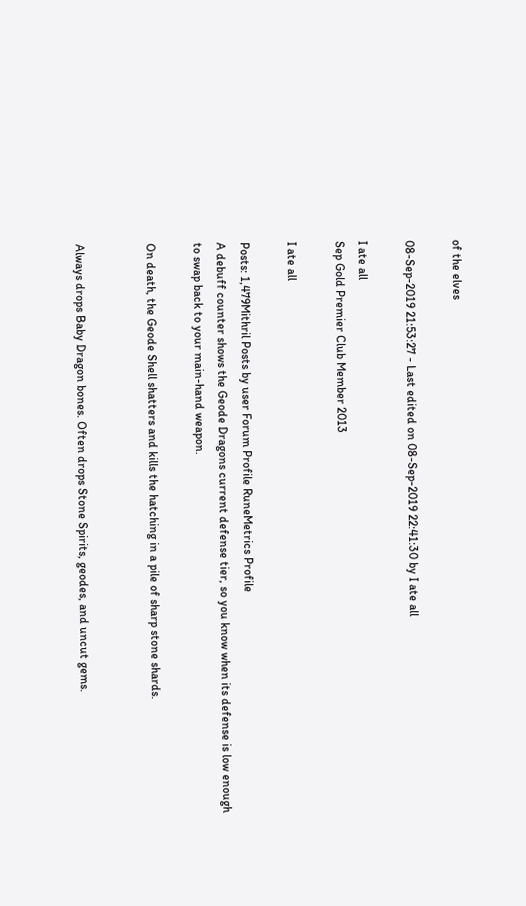of the elves

08-Sep-2019 21:53:27 - Last edited on 08-Sep-2019 22:41:30 by I ate all

I ate all
Sep Gold Premier Club Member 2013

I ate all

Posts: 1,479Mithril Posts by user Forum Profile RuneMetrics Profile
A debuff counter shows the Geode Dragons current defense tier, so you know when its defense is low enough to swap back to your main-hand weapon.

On death, the Geode Shell shatters and kills the hatching in a pile of sharp stone shards.


Always drops Baby Dragon bones. Often drops Stone Spirits, geodes, and uncut gems.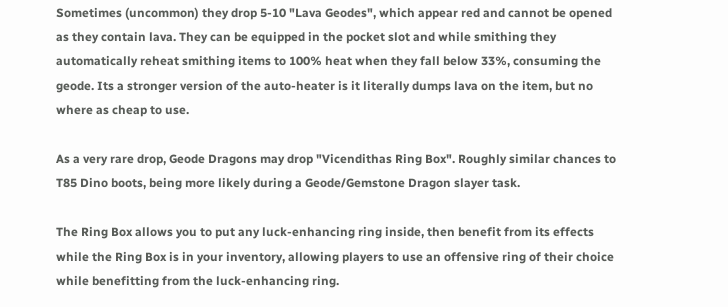Sometimes (uncommon) they drop 5-10 "Lava Geodes", which appear red and cannot be opened as they contain lava. They can be equipped in the pocket slot and while smithing they automatically reheat smithing items to 100% heat when they fall below 33%, consuming the geode. Its a stronger version of the auto-heater is it literally dumps lava on the item, but no where as cheap to use.

As a very rare drop, Geode Dragons may drop "Vicendithas Ring Box". Roughly similar chances to T85 Dino boots, being more likely during a Geode/Gemstone Dragon slayer task.

The Ring Box allows you to put any luck-enhancing ring inside, then benefit from its effects while the Ring Box is in your inventory, allowing players to use an offensive ring of their choice while benefitting from the luck-enhancing ring.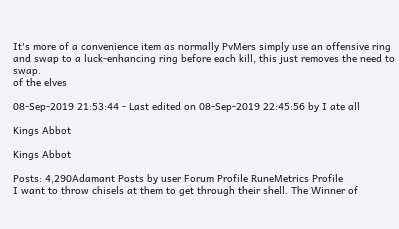It's more of a convenience item as normally PvMers simply use an offensive ring and swap to a luck-enhancing ring before each kill, this just removes the need to swap.
of the elves

08-Sep-2019 21:53:44 - Last edited on 08-Sep-2019 22:45:56 by I ate all

Kings Abbot

Kings Abbot

Posts: 4,290Adamant Posts by user Forum Profile RuneMetrics Profile
I want to throw chisels at them to get through their shell. The Winner of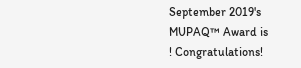September 2019's MUPAQ™ Award is
! Congratulations!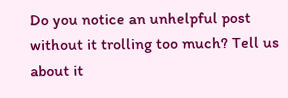Do you notice an unhelpful post without it trolling too much? Tell us about it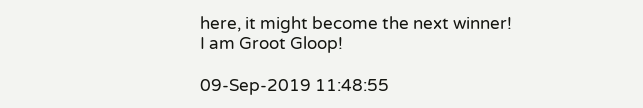here, it might become the next winner!
I am Groot Gloop!

09-Sep-2019 11:48:55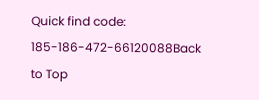Quick find code: 185-186-472-66120088Back to Top